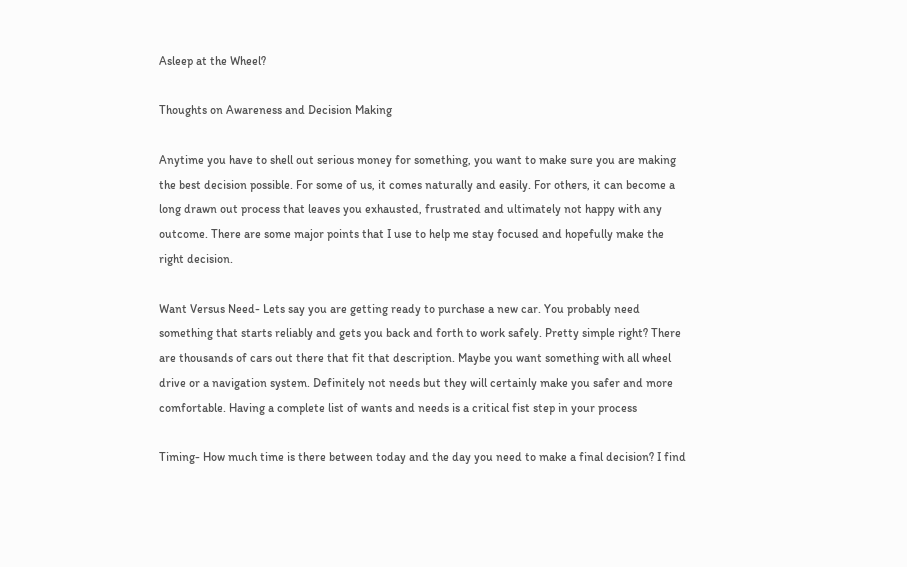Asleep at the Wheel?

Thoughts on Awareness and Decision Making

Anytime you have to shell out serious money for something, you want to make sure you are making the best decision possible. For some of us, it comes naturally and easily. For others, it can become a long drawn out process that leaves you exhausted, frustrated and ultimately not happy with any outcome. There are some major points that I use to help me stay focused and hopefully make the right decision.

Want Versus Need- Lets say you are getting ready to purchase a new car. You probably need something that starts reliably and gets you back and forth to work safely. Pretty simple right? There are thousands of cars out there that fit that description. Maybe you want something with all wheel drive or a navigation system. Definitely not needs but they will certainly make you safer and more comfortable. Having a complete list of wants and needs is a critical fist step in your process

Timing- How much time is there between today and the day you need to make a final decision? I find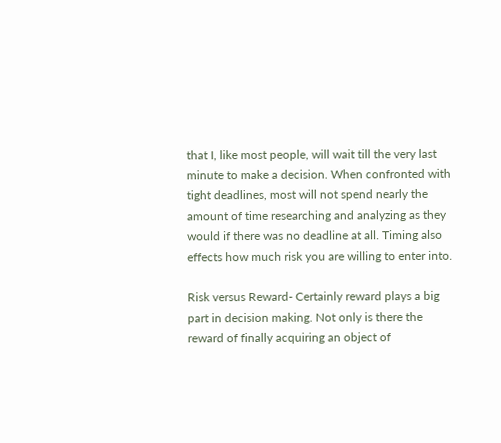that I, like most people, will wait till the very last minute to make a decision. When confronted with tight deadlines, most will not spend nearly the amount of time researching and analyzing as they would if there was no deadline at all. Timing also effects how much risk you are willing to enter into.

Risk versus Reward- Certainly reward plays a big part in decision making. Not only is there the reward of finally acquiring an object of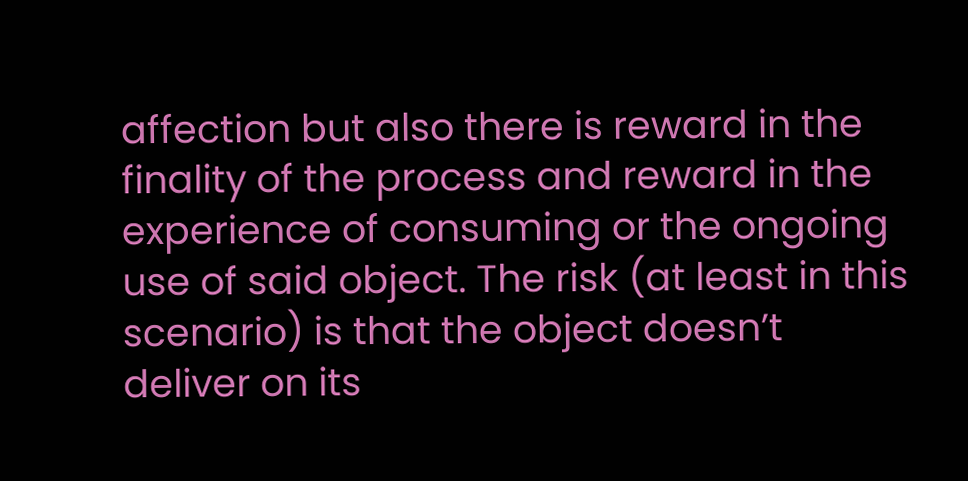affection but also there is reward in the finality of the process and reward in the experience of consuming or the ongoing use of said object. The risk (at least in this scenario) is that the object doesn’t deliver on its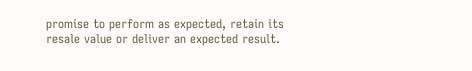promise to perform as expected, retain its resale value or deliver an expected result.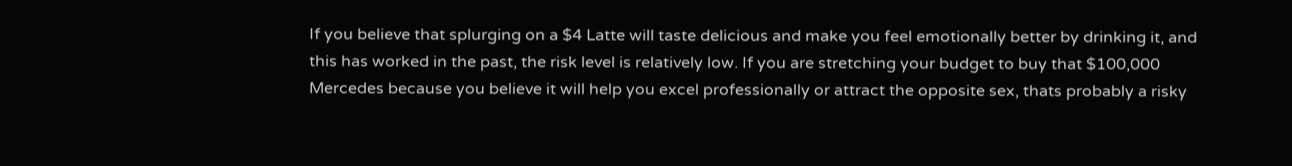If you believe that splurging on a $4 Latte will taste delicious and make you feel emotionally better by drinking it, and this has worked in the past, the risk level is relatively low. If you are stretching your budget to buy that $100,000 Mercedes because you believe it will help you excel professionally or attract the opposite sex, thats probably a risky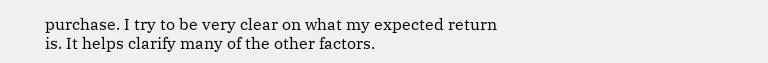purchase. I try to be very clear on what my expected return is. It helps clarify many of the other factors.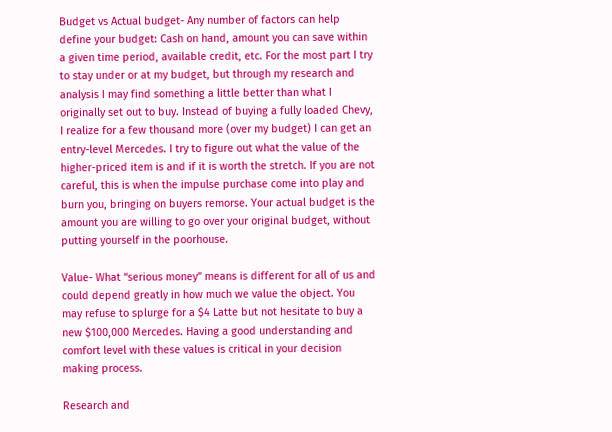Budget vs Actual budget- Any number of factors can help define your budget: Cash on hand, amount you can save within a given time period, available credit, etc. For the most part I try to stay under or at my budget, but through my research and analysis I may find something a little better than what I originally set out to buy. Instead of buying a fully loaded Chevy, I realize for a few thousand more (over my budget) I can get an entry-level Mercedes. I try to figure out what the value of the higher-priced item is and if it is worth the stretch. If you are not careful, this is when the impulse purchase come into play and burn you, bringing on buyers remorse. Your actual budget is the amount you are willing to go over your original budget, without putting yourself in the poorhouse.

Value- What “serious money” means is different for all of us and could depend greatly in how much we value the object. You may refuse to splurge for a $4 Latte but not hesitate to buy a new $100,000 Mercedes. Having a good understanding and comfort level with these values is critical in your decision making process.

Research and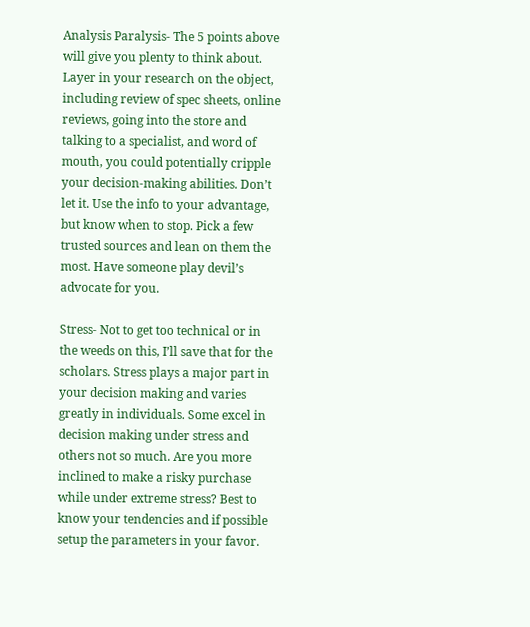Analysis Paralysis- The 5 points above will give you plenty to think about. Layer in your research on the object, including review of spec sheets, online reviews, going into the store and talking to a specialist, and word of mouth, you could potentially cripple your decision-making abilities. Don’t let it. Use the info to your advantage, but know when to stop. Pick a few trusted sources and lean on them the most. Have someone play devil’s advocate for you.

Stress- Not to get too technical or in the weeds on this, I’ll save that for the scholars. Stress plays a major part in your decision making and varies greatly in individuals. Some excel in decision making under stress and others not so much. Are you more inclined to make a risky purchase while under extreme stress? Best to know your tendencies and if possible setup the parameters in your favor.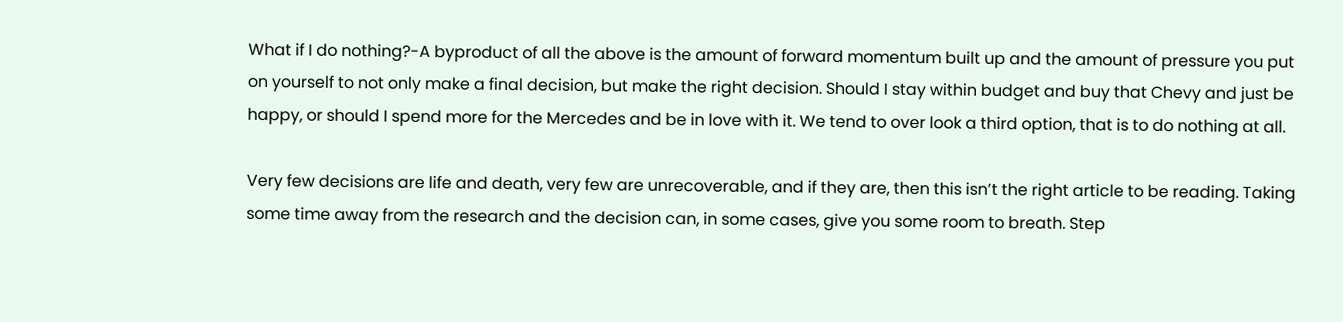What if I do nothing?-A byproduct of all the above is the amount of forward momentum built up and the amount of pressure you put on yourself to not only make a final decision, but make the right decision. Should I stay within budget and buy that Chevy and just be happy, or should I spend more for the Mercedes and be in love with it. We tend to over look a third option, that is to do nothing at all.

Very few decisions are life and death, very few are unrecoverable, and if they are, then this isn’t the right article to be reading. Taking some time away from the research and the decision can, in some cases, give you some room to breath. Step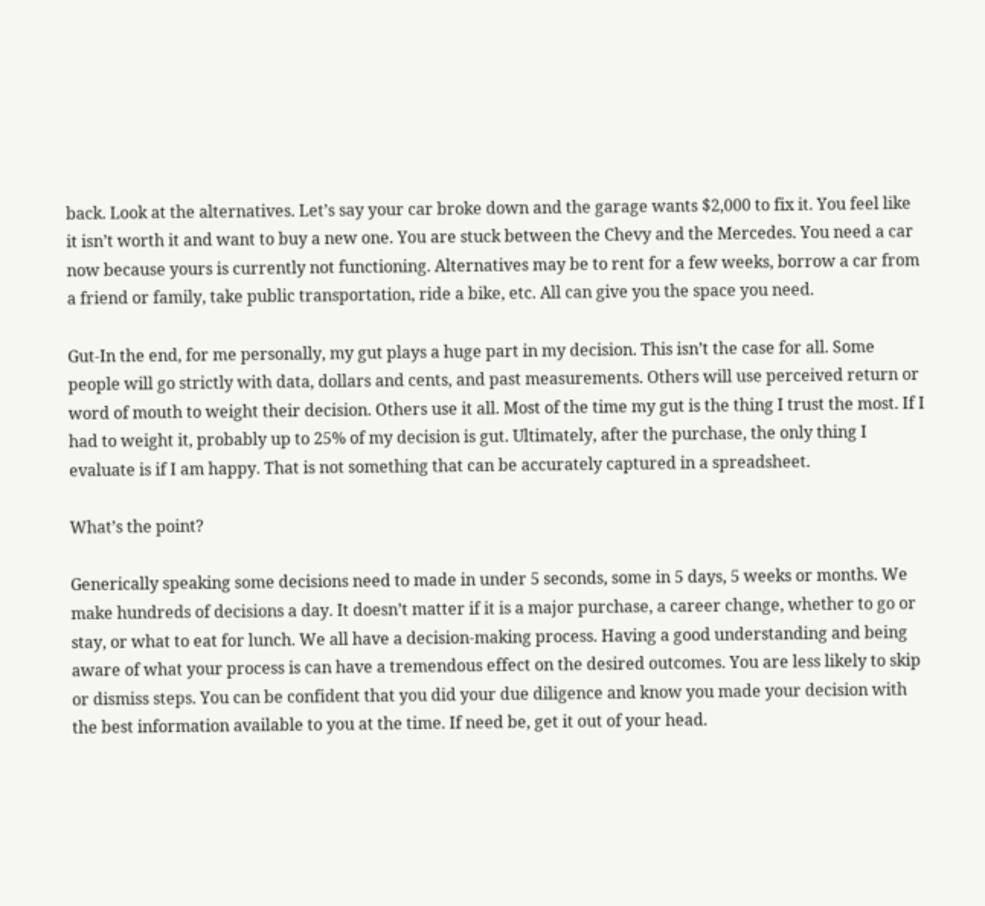back. Look at the alternatives. Let’s say your car broke down and the garage wants $2,000 to fix it. You feel like it isn’t worth it and want to buy a new one. You are stuck between the Chevy and the Mercedes. You need a car now because yours is currently not functioning. Alternatives may be to rent for a few weeks, borrow a car from a friend or family, take public transportation, ride a bike, etc. All can give you the space you need.

Gut-In the end, for me personally, my gut plays a huge part in my decision. This isn’t the case for all. Some people will go strictly with data, dollars and cents, and past measurements. Others will use perceived return or word of mouth to weight their decision. Others use it all. Most of the time my gut is the thing I trust the most. If I had to weight it, probably up to 25% of my decision is gut. Ultimately, after the purchase, the only thing I evaluate is if I am happy. That is not something that can be accurately captured in a spreadsheet.

What’s the point?

Generically speaking some decisions need to made in under 5 seconds, some in 5 days, 5 weeks or months. We make hundreds of decisions a day. It doesn’t matter if it is a major purchase, a career change, whether to go or stay, or what to eat for lunch. We all have a decision-making process. Having a good understanding and being aware of what your process is can have a tremendous effect on the desired outcomes. You are less likely to skip or dismiss steps. You can be confident that you did your due diligence and know you made your decision with the best information available to you at the time. If need be, get it out of your head.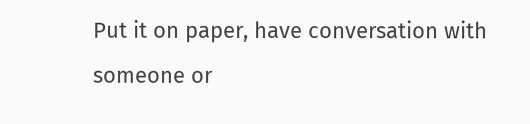Put it on paper, have conversation with someone or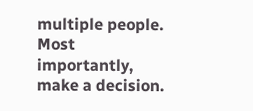multiple people. Most importantly, make a decision.